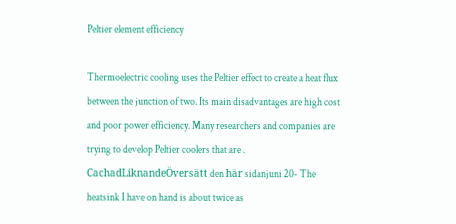Peltier element efficiency

Thermoelectric cooling uses the Peltier effect to create a heat flux between the junction of two. Its main disadvantages are high cost and poor power efficiency. Many researchers and companies are trying to develop Peltier coolers that are . CachadLiknandeÖversätt den här sidanjuni 20- The heatsink I have on hand is about twice as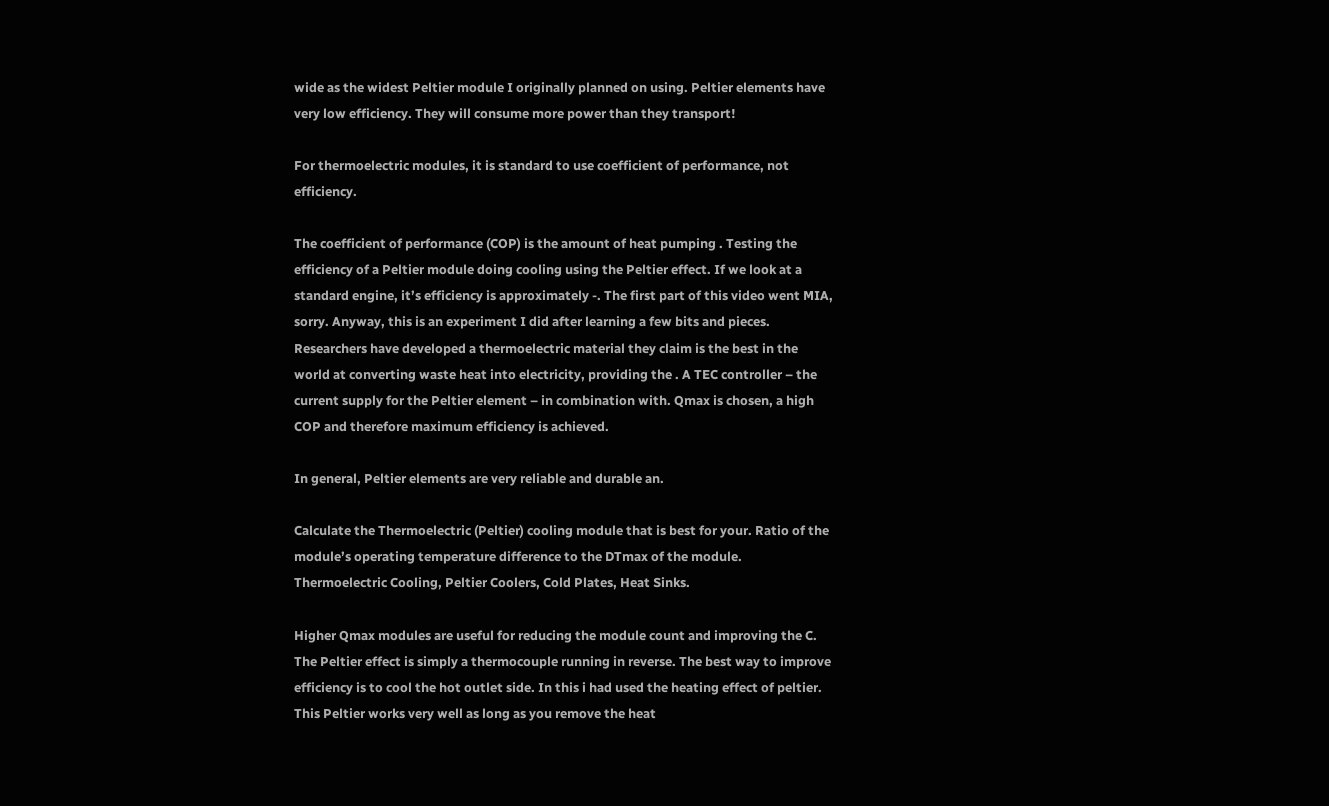wide as the widest Peltier module I originally planned on using. Peltier elements have very low efficiency. They will consume more power than they transport!

For thermoelectric modules, it is standard to use coefficient of performance, not efficiency.

The coefficient of performance (COP) is the amount of heat pumping . Testing the efficiency of a Peltier module doing cooling using the Peltier effect. If we look at a standard engine, it’s efficiency is approximately -. The first part of this video went MIA, sorry. Anyway, this is an experiment I did after learning a few bits and pieces. Researchers have developed a thermoelectric material they claim is the best in the world at converting waste heat into electricity, providing the . A TEC controller – the current supply for the Peltier element – in combination with. Qmax is chosen, a high COP and therefore maximum efficiency is achieved.

In general, Peltier elements are very reliable and durable an.

Calculate the Thermoelectric (Peltier) cooling module that is best for your. Ratio of the module’s operating temperature difference to the DTmax of the module. Thermoelectric Cooling, Peltier Coolers, Cold Plates, Heat Sinks.

Higher Qmax modules are useful for reducing the module count and improving the C. The Peltier effect is simply a thermocouple running in reverse. The best way to improve efficiency is to cool the hot outlet side. In this i had used the heating effect of peltier. This Peltier works very well as long as you remove the heat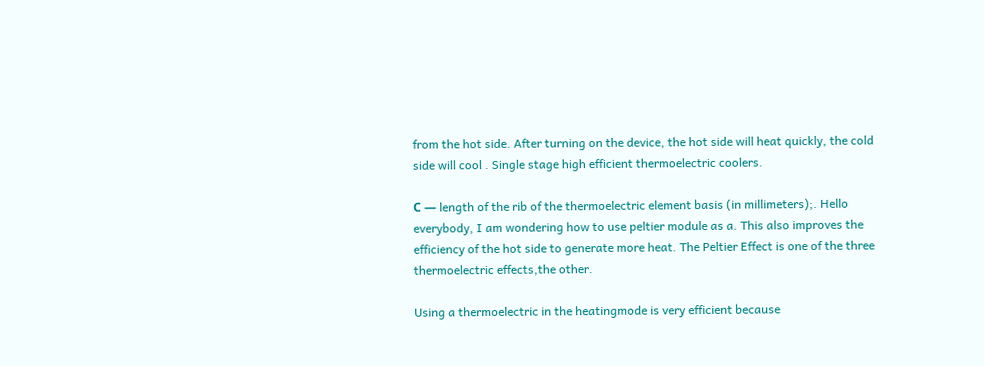from the hot side. After turning on the device, the hot side will heat quickly, the cold side will cool . Single stage high efficient thermoelectric coolers.

С — length of the rib of the thermoelectric element basis (in millimeters);. Hello everybody, I am wondering how to use peltier module as a. This also improves the efficiency of the hot side to generate more heat. The Peltier Effect is one of the three thermoelectric effects,the other.

Using a thermoelectric in the heatingmode is very efficient because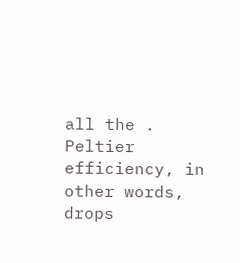all the . Peltier efficiency, in other words, drops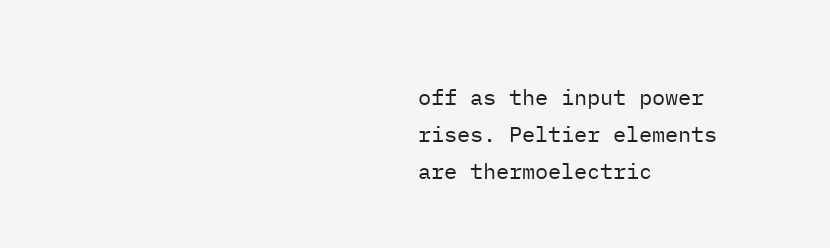off as the input power rises. Peltier elements are thermoelectric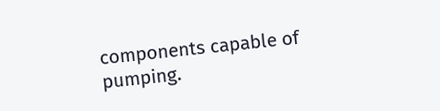components capable of pumping.